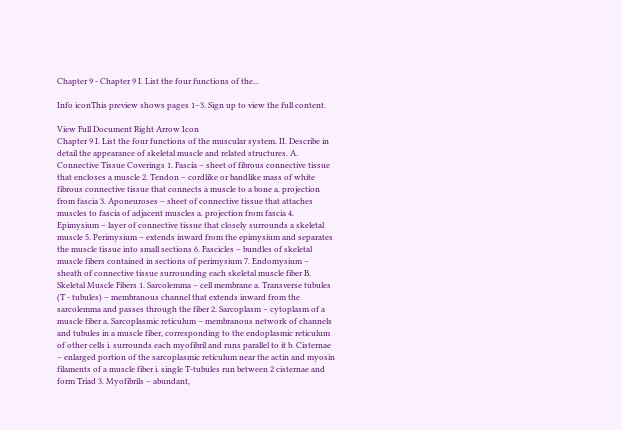Chapter 9 - Chapter 9 I. List the four functions of the...

Info iconThis preview shows pages 1–3. Sign up to view the full content.

View Full Document Right Arrow Icon
Chapter 9 I. List the four functions of the muscular system. II. Describe in detail the appearance of skeletal muscle and related structures. A. Connective Tissue Coverings 1. Fascia – sheet of fibrous connective tissue that encloses a muscle 2. Tendon – cordlike or bandlike mass of white fibrous connective tissue that connects a muscle to a bone a. projection from fascia 3. Aponeuroses – sheet of connective tissue that attaches muscles to fascia of adjacent muscles a. projection from fascia 4. Epimysium – layer of connective tissue that closely surrounds a skeletal muscle 5. Perimysium – extends inward from the epimysium and separates the muscle tissue into small sections 6. Fascicles – bundles of skeletal muscle fibers contained in sections of perimysium 7. Endomysium – sheath of connective tissue surrounding each skeletal muscle fiber B. Skeletal Muscle Fibers 1. Sarcolemma – cell membrane a. Transverse tubules (T - tubules) – membranous channel that extends inward from the sarcolemma and passes through the fiber 2. Sarcoplasm – cytoplasm of a muscle fiber a. Sarcoplasmic reticulum – membranous network of channels and tubules in a muscle fiber, corresponding to the endoplasmic reticulum of other cells i. surrounds each myofibril and runs parallel to it b. Cisternae – enlarged portion of the sarcoplasmic reticulum near the actin and myosin filaments of a muscle fiber i. single T-tubules run between 2 cisternae and form Triad 3. Myofibrils – abundant,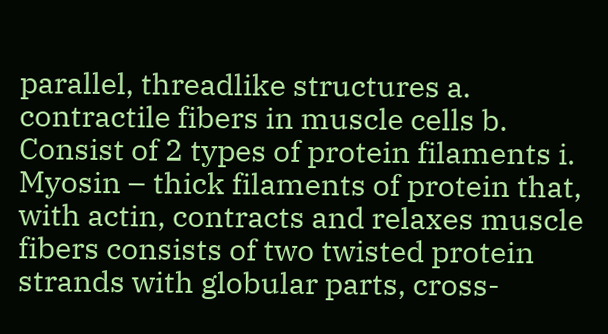parallel, threadlike structures a. contractile fibers in muscle cells b. Consist of 2 types of protein filaments i. Myosin – thick filaments of protein that, with actin, contracts and relaxes muscle fibers consists of two twisted protein strands with globular parts, cross-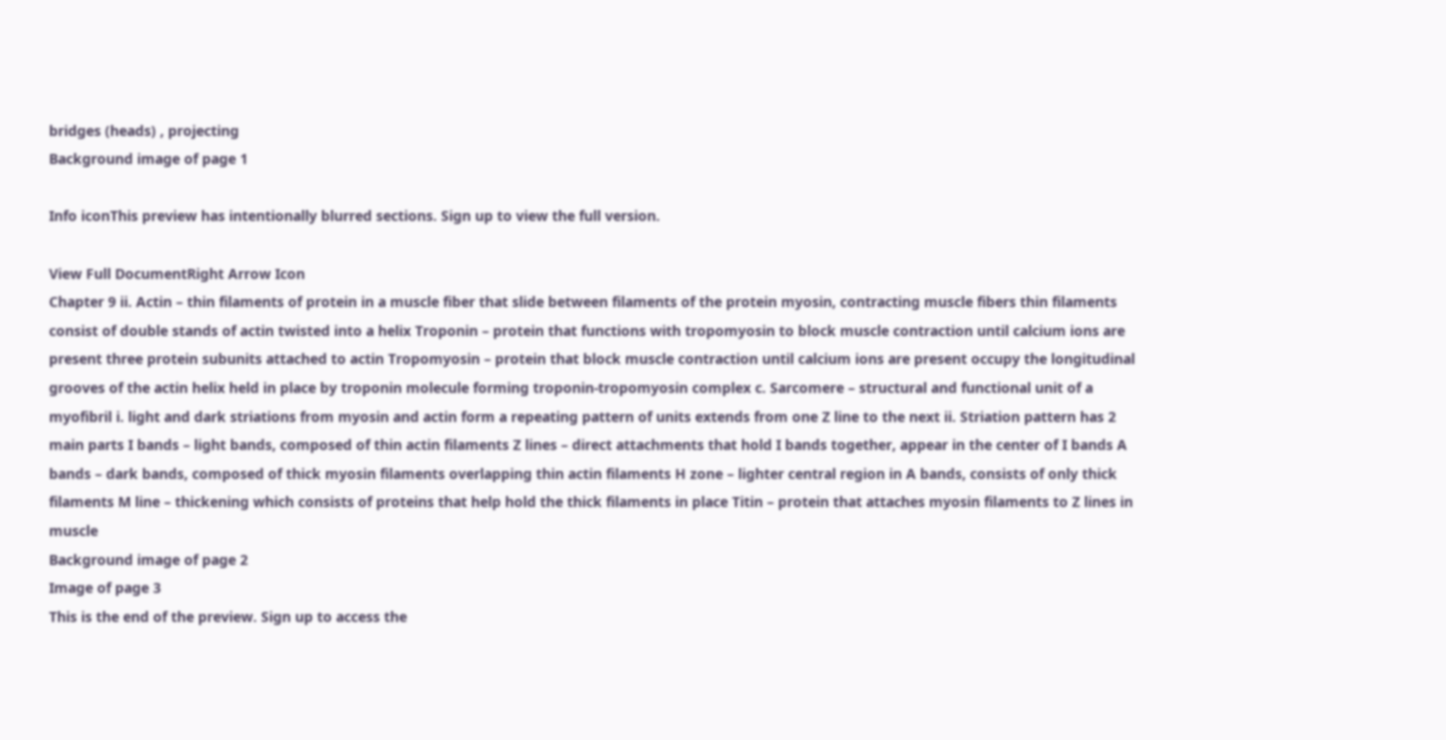bridges (heads) , projecting
Background image of page 1

Info iconThis preview has intentionally blurred sections. Sign up to view the full version.

View Full DocumentRight Arrow Icon
Chapter 9 ii. Actin – thin filaments of protein in a muscle fiber that slide between filaments of the protein myosin, contracting muscle fibers thin filaments consist of double stands of actin twisted into a helix Troponin – protein that functions with tropomyosin to block muscle contraction until calcium ions are present three protein subunits attached to actin Tropomyosin – protein that block muscle contraction until calcium ions are present occupy the longitudinal grooves of the actin helix held in place by troponin molecule forming troponin-tropomyosin complex c. Sarcomere – structural and functional unit of a myofibril i. light and dark striations from myosin and actin form a repeating pattern of units extends from one Z line to the next ii. Striation pattern has 2 main parts I bands – light bands, composed of thin actin filaments Z lines – direct attachments that hold I bands together, appear in the center of I bands A bands – dark bands, composed of thick myosin filaments overlapping thin actin filaments H zone – lighter central region in A bands, consists of only thick filaments M line – thickening which consists of proteins that help hold the thick filaments in place Titin – protein that attaches myosin filaments to Z lines in muscle
Background image of page 2
Image of page 3
This is the end of the preview. Sign up to access the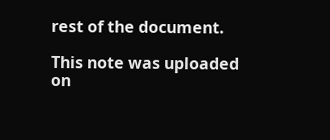rest of the document.

This note was uploaded on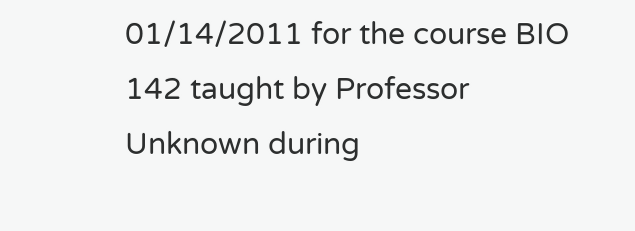01/14/2011 for the course BIO 142 taught by Professor Unknown during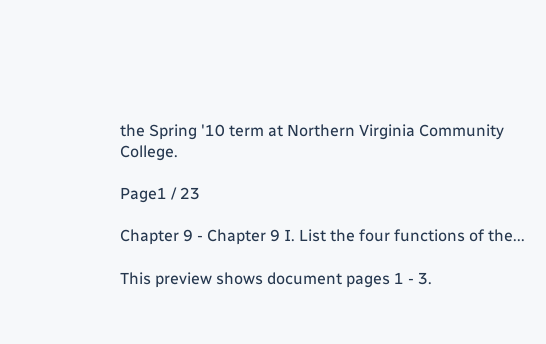the Spring '10 term at Northern Virginia Community College.

Page1 / 23

Chapter 9 - Chapter 9 I. List the four functions of the...

This preview shows document pages 1 - 3.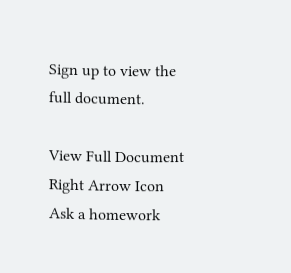Sign up to view the full document.

View Full Document Right Arrow Icon
Ask a homework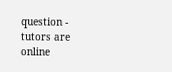question - tutors are online